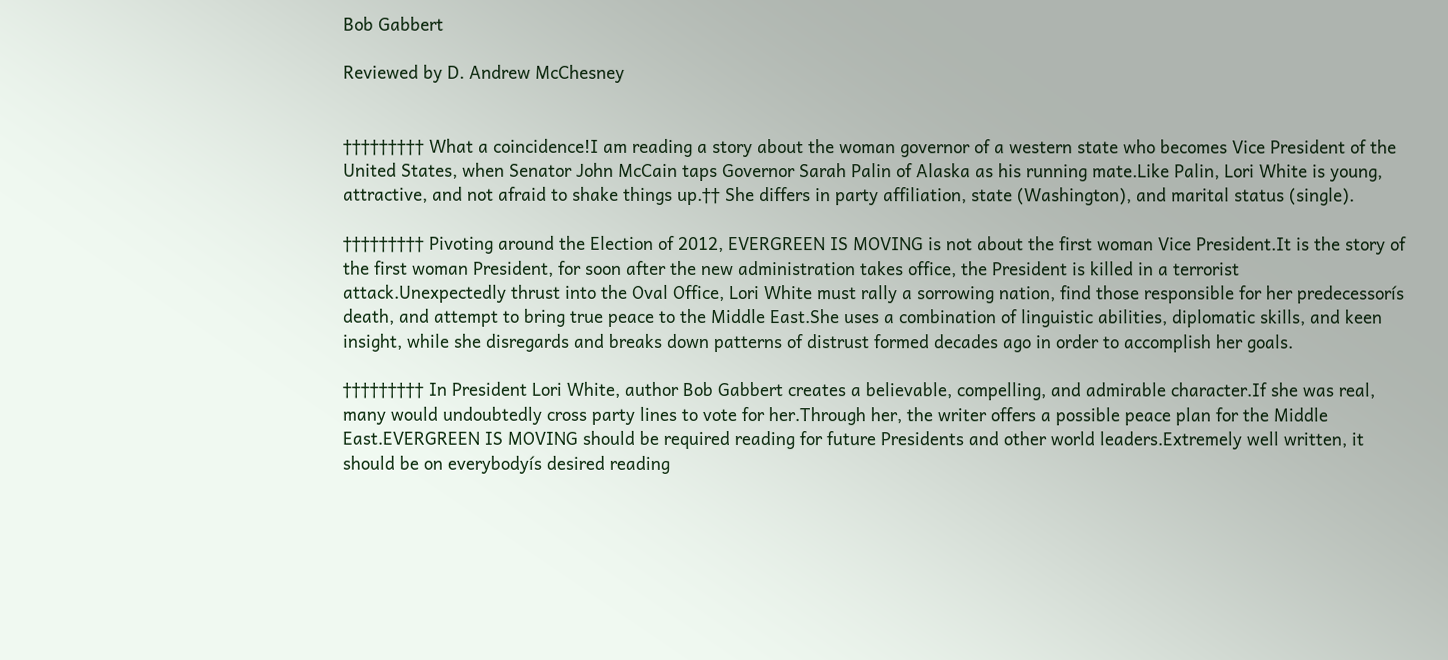Bob Gabbert

Reviewed by D. Andrew McChesney


††††††††† What a coincidence!I am reading a story about the woman governor of a western state who becomes Vice President of the United States, when Senator John McCain taps Governor Sarah Palin of Alaska as his running mate.Like Palin, Lori White is young, attractive, and not afraid to shake things up.†† She differs in party affiliation, state (Washington), and marital status (single).

††††††††† Pivoting around the Election of 2012, EVERGREEN IS MOVING is not about the first woman Vice President.It is the story of the first woman President, for soon after the new administration takes office, the President is killed in a terrorist attack.Unexpectedly thrust into the Oval Office, Lori White must rally a sorrowing nation, find those responsible for her predecessorís death, and attempt to bring true peace to the Middle East.She uses a combination of linguistic abilities, diplomatic skills, and keen insight, while she disregards and breaks down patterns of distrust formed decades ago in order to accomplish her goals.

††††††††† In President Lori White, author Bob Gabbert creates a believable, compelling, and admirable character.If she was real, many would undoubtedly cross party lines to vote for her.Through her, the writer offers a possible peace plan for the Middle East.EVERGREEN IS MOVING should be required reading for future Presidents and other world leaders.Extremely well written, it should be on everybodyís desired reading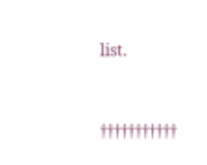list.


†††††††††††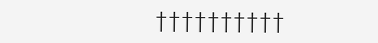††††††††††